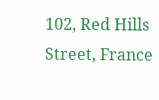102, Red Hills Street, France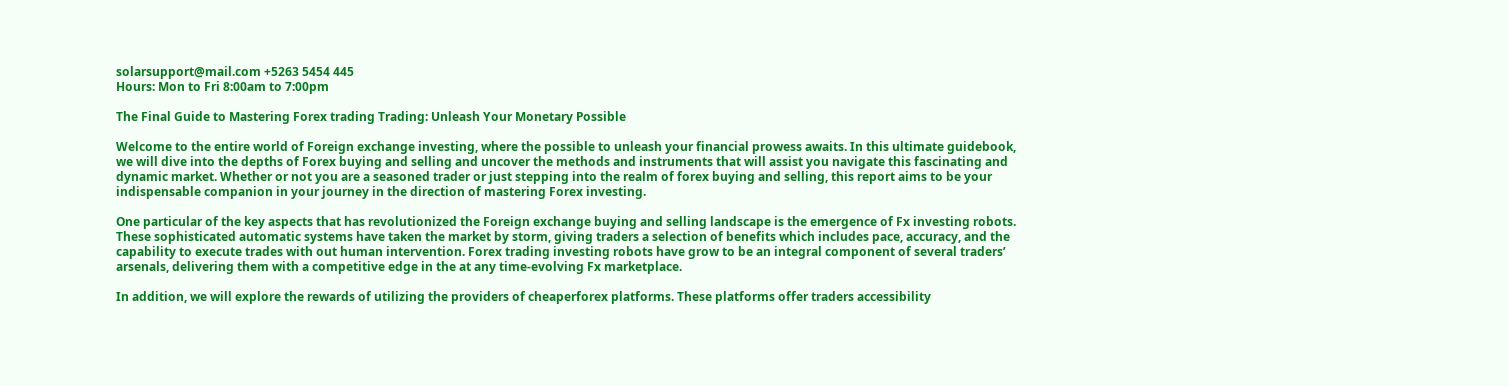solarsupport@mail.com +5263 5454 445
Hours: Mon to Fri 8:00am to 7:00pm

The Final Guide to Mastering Forex trading Trading: Unleash Your Monetary Possible

Welcome to the entire world of Foreign exchange investing, where the possible to unleash your financial prowess awaits. In this ultimate guidebook, we will dive into the depths of Forex buying and selling and uncover the methods and instruments that will assist you navigate this fascinating and dynamic market. Whether or not you are a seasoned trader or just stepping into the realm of forex buying and selling, this report aims to be your indispensable companion in your journey in the direction of mastering Forex investing.

One particular of the key aspects that has revolutionized the Foreign exchange buying and selling landscape is the emergence of Fx investing robots. These sophisticated automatic systems have taken the market by storm, giving traders a selection of benefits which includes pace, accuracy, and the capability to execute trades with out human intervention. Forex trading investing robots have grow to be an integral component of several traders’ arsenals, delivering them with a competitive edge in the at any time-evolving Fx marketplace.

In addition, we will explore the rewards of utilizing the providers of cheaperforex platforms. These platforms offer traders accessibility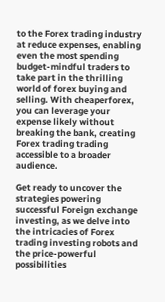to the Forex trading industry at reduce expenses, enabling even the most spending budget-mindful traders to take part in the thrilling world of forex buying and selling. With cheaperforex, you can leverage your expense likely without breaking the bank, creating Forex trading trading accessible to a broader audience.

Get ready to uncover the strategies powering successful Foreign exchange investing, as we delve into the intricacies of Forex trading investing robots and the price-powerful possibilities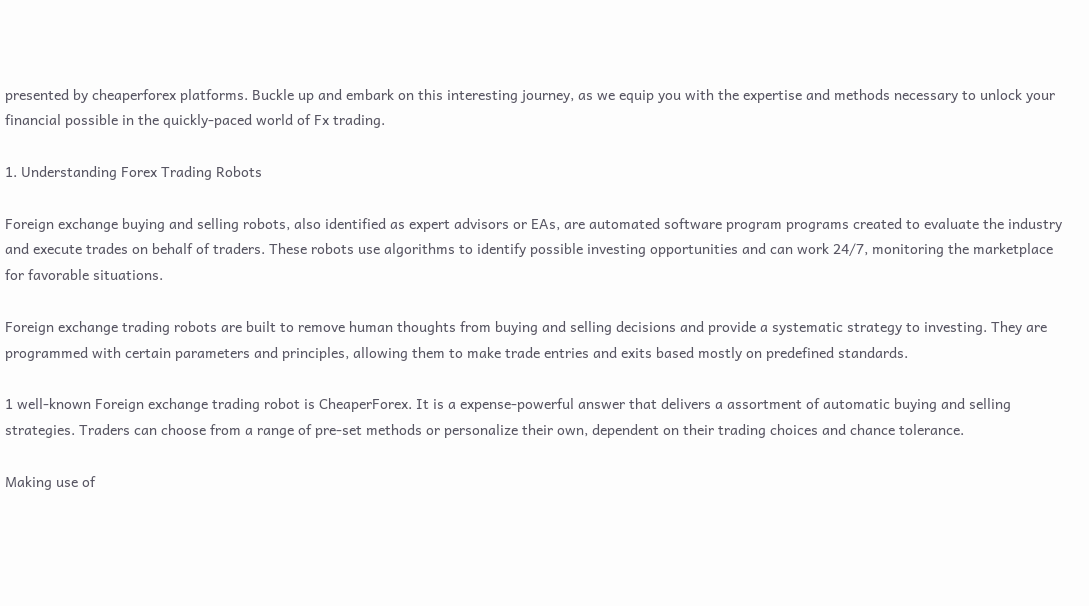presented by cheaperforex platforms. Buckle up and embark on this interesting journey, as we equip you with the expertise and methods necessary to unlock your financial possible in the quickly-paced world of Fx trading.

1. Understanding Forex Trading Robots

Foreign exchange buying and selling robots, also identified as expert advisors or EAs, are automated software program programs created to evaluate the industry and execute trades on behalf of traders. These robots use algorithms to identify possible investing opportunities and can work 24/7, monitoring the marketplace for favorable situations.

Foreign exchange trading robots are built to remove human thoughts from buying and selling decisions and provide a systematic strategy to investing. They are programmed with certain parameters and principles, allowing them to make trade entries and exits based mostly on predefined standards.

1 well-known Foreign exchange trading robot is CheaperForex. It is a expense-powerful answer that delivers a assortment of automatic buying and selling strategies. Traders can choose from a range of pre-set methods or personalize their own, dependent on their trading choices and chance tolerance.

Making use of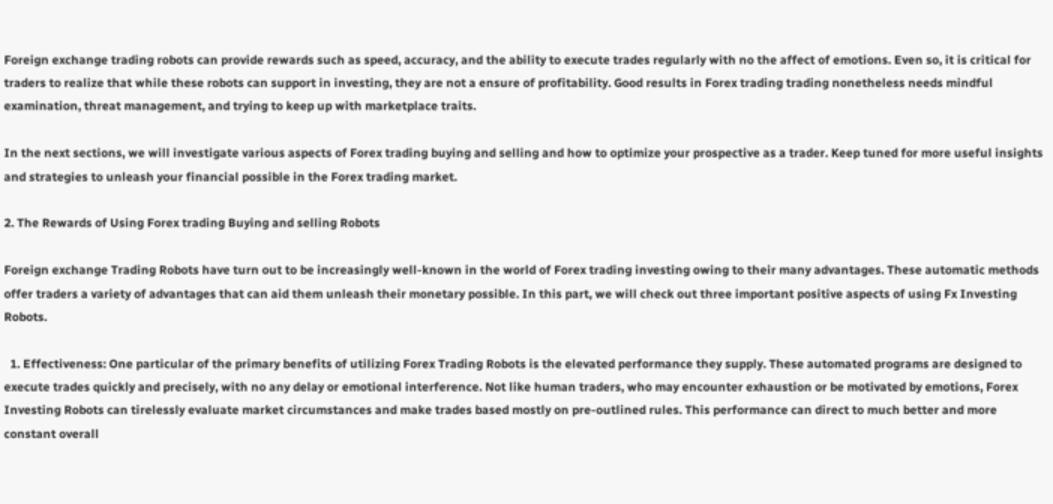Foreign exchange trading robots can provide rewards such as speed, accuracy, and the ability to execute trades regularly with no the affect of emotions. Even so, it is critical for traders to realize that while these robots can support in investing, they are not a ensure of profitability. Good results in Forex trading trading nonetheless needs mindful examination, threat management, and trying to keep up with marketplace traits.

In the next sections, we will investigate various aspects of Forex trading buying and selling and how to optimize your prospective as a trader. Keep tuned for more useful insights and strategies to unleash your financial possible in the Forex trading market.

2. The Rewards of Using Forex trading Buying and selling Robots

Foreign exchange Trading Robots have turn out to be increasingly well-known in the world of Forex trading investing owing to their many advantages. These automatic methods offer traders a variety of advantages that can aid them unleash their monetary possible. In this part, we will check out three important positive aspects of using Fx Investing Robots.

  1. Effectiveness: One particular of the primary benefits of utilizing Forex Trading Robots is the elevated performance they supply. These automated programs are designed to execute trades quickly and precisely, with no any delay or emotional interference. Not like human traders, who may encounter exhaustion or be motivated by emotions, Forex Investing Robots can tirelessly evaluate market circumstances and make trades based mostly on pre-outlined rules. This performance can direct to much better and more constant overall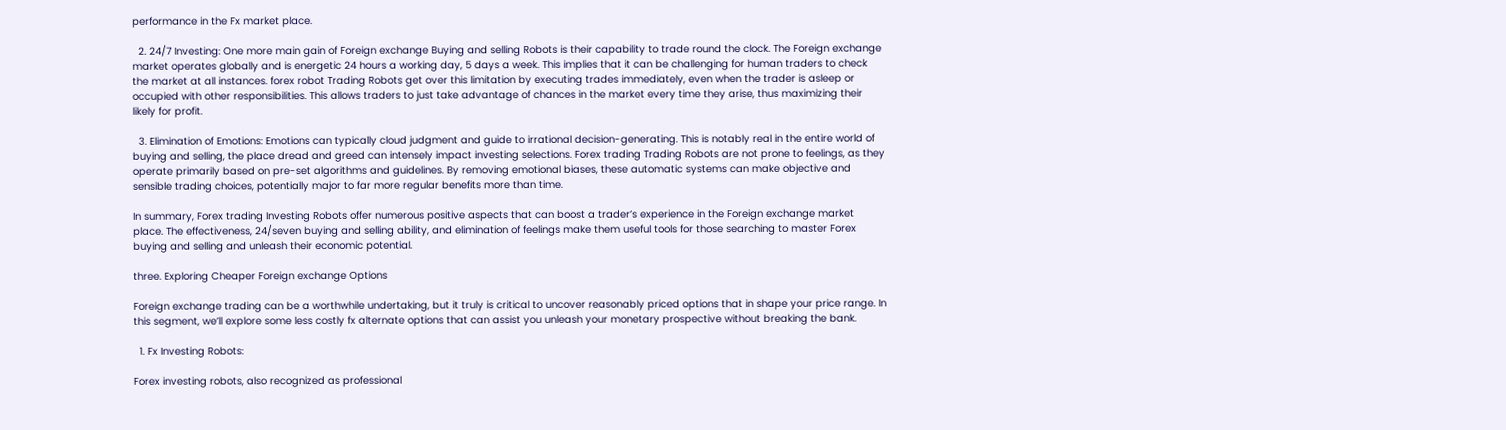performance in the Fx market place.

  2. 24/7 Investing: One more main gain of Foreign exchange Buying and selling Robots is their capability to trade round the clock. The Foreign exchange market operates globally and is energetic 24 hours a working day, 5 days a week. This implies that it can be challenging for human traders to check the market at all instances. forex robot Trading Robots get over this limitation by executing trades immediately, even when the trader is asleep or occupied with other responsibilities. This allows traders to just take advantage of chances in the market every time they arise, thus maximizing their likely for profit.

  3. Elimination of Emotions: Emotions can typically cloud judgment and guide to irrational decision-generating. This is notably real in the entire world of buying and selling, the place dread and greed can intensely impact investing selections. Forex trading Trading Robots are not prone to feelings, as they operate primarily based on pre-set algorithms and guidelines. By removing emotional biases, these automatic systems can make objective and sensible trading choices, potentially major to far more regular benefits more than time.

In summary, Forex trading Investing Robots offer numerous positive aspects that can boost a trader’s experience in the Foreign exchange market place. The effectiveness, 24/seven buying and selling ability, and elimination of feelings make them useful tools for those searching to master Forex buying and selling and unleash their economic potential.

three. Exploring Cheaper Foreign exchange Options

Foreign exchange trading can be a worthwhile undertaking, but it truly is critical to uncover reasonably priced options that in shape your price range. In this segment, we’ll explore some less costly fx alternate options that can assist you unleash your monetary prospective without breaking the bank.

  1. Fx Investing Robots:

Forex investing robots, also recognized as professional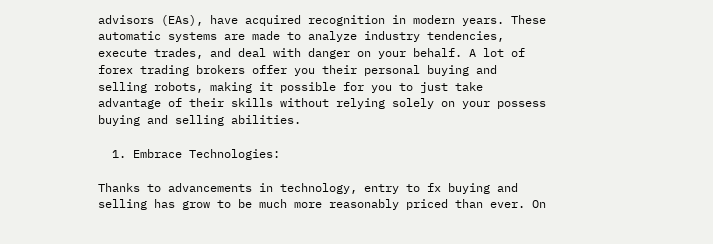advisors (EAs), have acquired recognition in modern years. These automatic systems are made to analyze industry tendencies, execute trades, and deal with danger on your behalf. A lot of forex trading brokers offer you their personal buying and selling robots, making it possible for you to just take advantage of their skills without relying solely on your possess buying and selling abilities.

  1. Embrace Technologies:

Thanks to advancements in technology, entry to fx buying and selling has grow to be much more reasonably priced than ever. On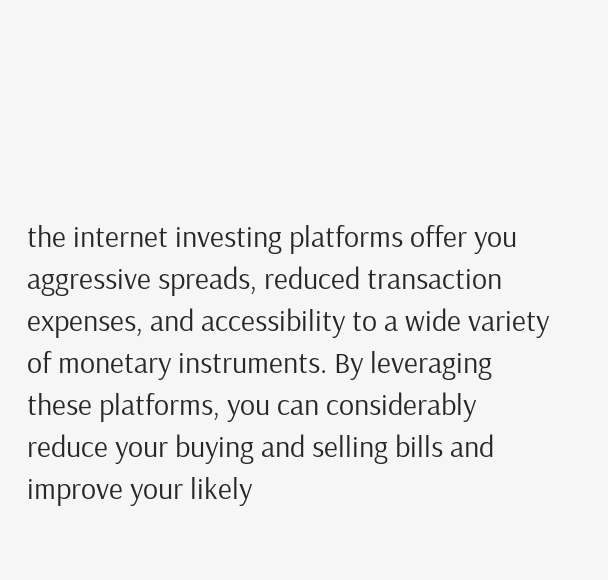the internet investing platforms offer you aggressive spreads, reduced transaction expenses, and accessibility to a wide variety of monetary instruments. By leveraging these platforms, you can considerably reduce your buying and selling bills and improve your likely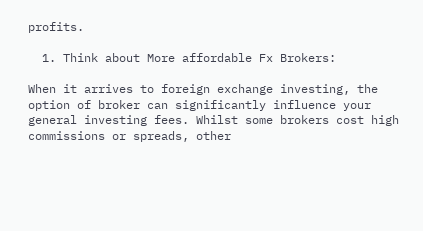profits.

  1. Think about More affordable Fx Brokers:

When it arrives to foreign exchange investing, the option of broker can significantly influence your general investing fees. Whilst some brokers cost high commissions or spreads, other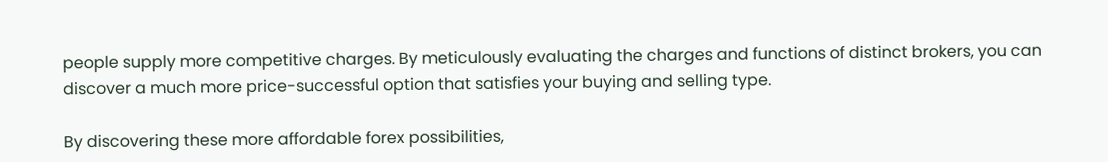people supply more competitive charges. By meticulously evaluating the charges and functions of distinct brokers, you can discover a much more price-successful option that satisfies your buying and selling type.

By discovering these more affordable forex possibilities,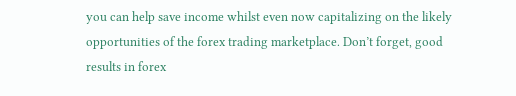you can help save income whilst even now capitalizing on the likely opportunities of the forex trading marketplace. Don’t forget, good results in forex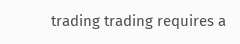trading trading requires a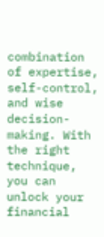combination of expertise, self-control, and wise decision-making. With the right technique, you can unlock your financial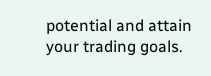potential and attain your trading goals.